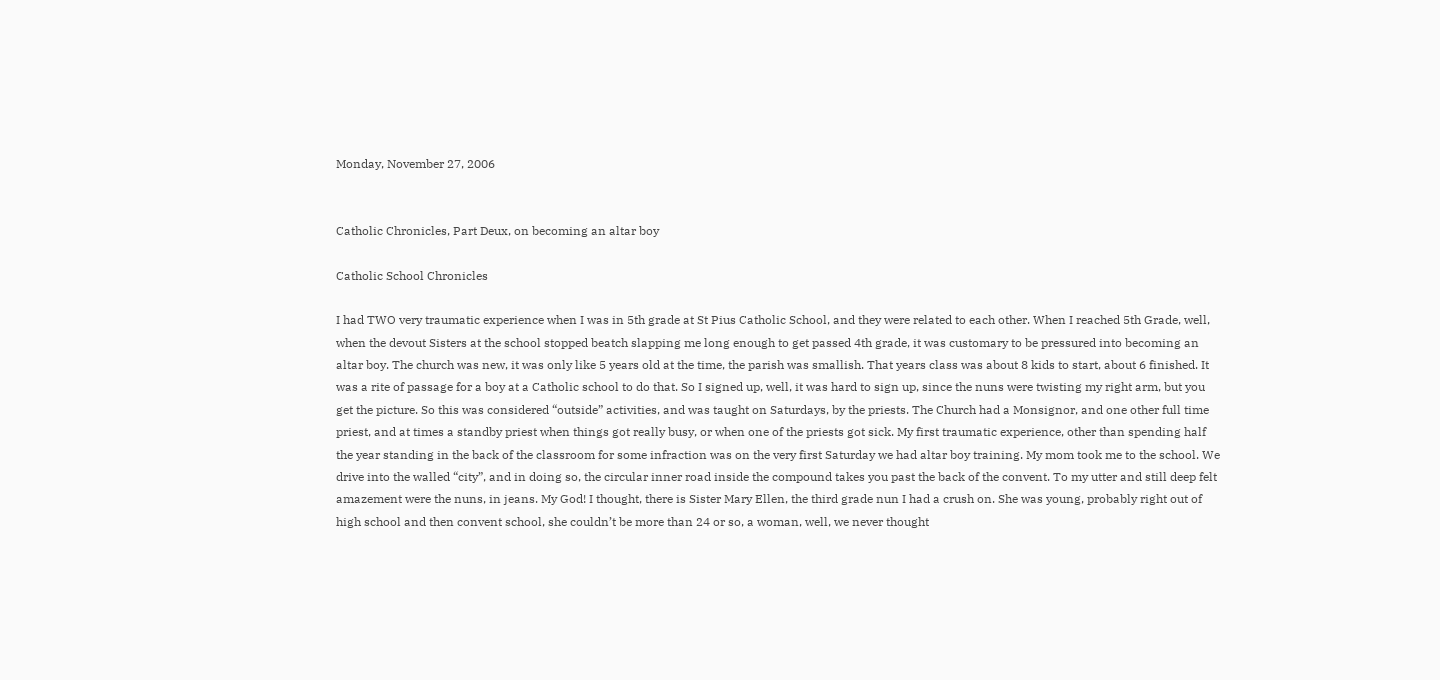Monday, November 27, 2006


Catholic Chronicles, Part Deux, on becoming an altar boy

Catholic School Chronicles

I had TWO very traumatic experience when I was in 5th grade at St Pius Catholic School, and they were related to each other. When I reached 5th Grade, well, when the devout Sisters at the school stopped beatch slapping me long enough to get passed 4th grade, it was customary to be pressured into becoming an altar boy. The church was new, it was only like 5 years old at the time, the parish was smallish. That years class was about 8 kids to start, about 6 finished. It was a rite of passage for a boy at a Catholic school to do that. So I signed up, well, it was hard to sign up, since the nuns were twisting my right arm, but you get the picture. So this was considered “outside” activities, and was taught on Saturdays, by the priests. The Church had a Monsignor, and one other full time priest, and at times a standby priest when things got really busy, or when one of the priests got sick. My first traumatic experience, other than spending half the year standing in the back of the classroom for some infraction was on the very first Saturday we had altar boy training. My mom took me to the school. We drive into the walled “city”, and in doing so, the circular inner road inside the compound takes you past the back of the convent. To my utter and still deep felt amazement were the nuns, in jeans. My God! I thought, there is Sister Mary Ellen, the third grade nun I had a crush on. She was young, probably right out of high school and then convent school, she couldn’t be more than 24 or so, a woman, well, we never thought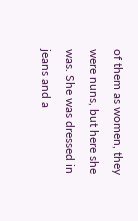of them as women, they were nuns, but here she was. She was dressed in jeans and a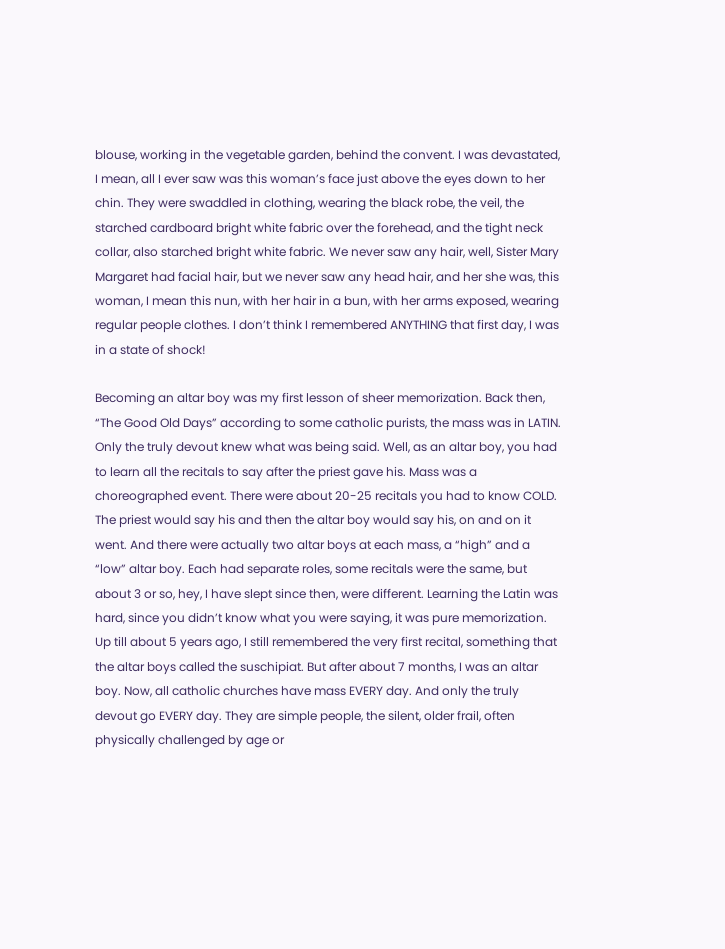blouse, working in the vegetable garden, behind the convent. I was devastated, I mean, all I ever saw was this woman’s face just above the eyes down to her chin. They were swaddled in clothing, wearing the black robe, the veil, the starched cardboard bright white fabric over the forehead, and the tight neck collar, also starched bright white fabric. We never saw any hair, well, Sister Mary Margaret had facial hair, but we never saw any head hair, and her she was, this woman, I mean this nun, with her hair in a bun, with her arms exposed, wearing regular people clothes. I don’t think I remembered ANYTHING that first day, I was in a state of shock!

Becoming an altar boy was my first lesson of sheer memorization. Back then, “The Good Old Days” according to some catholic purists, the mass was in LATIN. Only the truly devout knew what was being said. Well, as an altar boy, you had to learn all the recitals to say after the priest gave his. Mass was a choreographed event. There were about 20-25 recitals you had to know COLD. The priest would say his and then the altar boy would say his, on and on it went. And there were actually two altar boys at each mass, a “high” and a “low” altar boy. Each had separate roles, some recitals were the same, but about 3 or so, hey, I have slept since then, were different. Learning the Latin was hard, since you didn’t know what you were saying, it was pure memorization. Up till about 5 years ago, I still remembered the very first recital, something that the altar boys called the suschipiat. But after about 7 months, I was an altar boy. Now, all catholic churches have mass EVERY day. And only the truly devout go EVERY day. They are simple people, the silent, older frail, often physically challenged by age or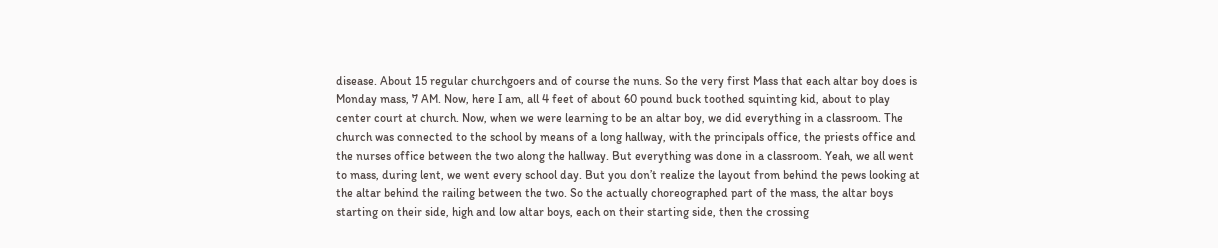disease. About 15 regular churchgoers and of course the nuns. So the very first Mass that each altar boy does is Monday mass, 7 AM. Now, here I am, all 4 feet of about 60 pound buck toothed squinting kid, about to play center court at church. Now, when we were learning to be an altar boy, we did everything in a classroom. The church was connected to the school by means of a long hallway, with the principals office, the priests office and the nurses office between the two along the hallway. But everything was done in a classroom. Yeah, we all went to mass, during lent, we went every school day. But you don’t realize the layout from behind the pews looking at the altar behind the railing between the two. So the actually choreographed part of the mass, the altar boys starting on their side, high and low altar boys, each on their starting side, then the crossing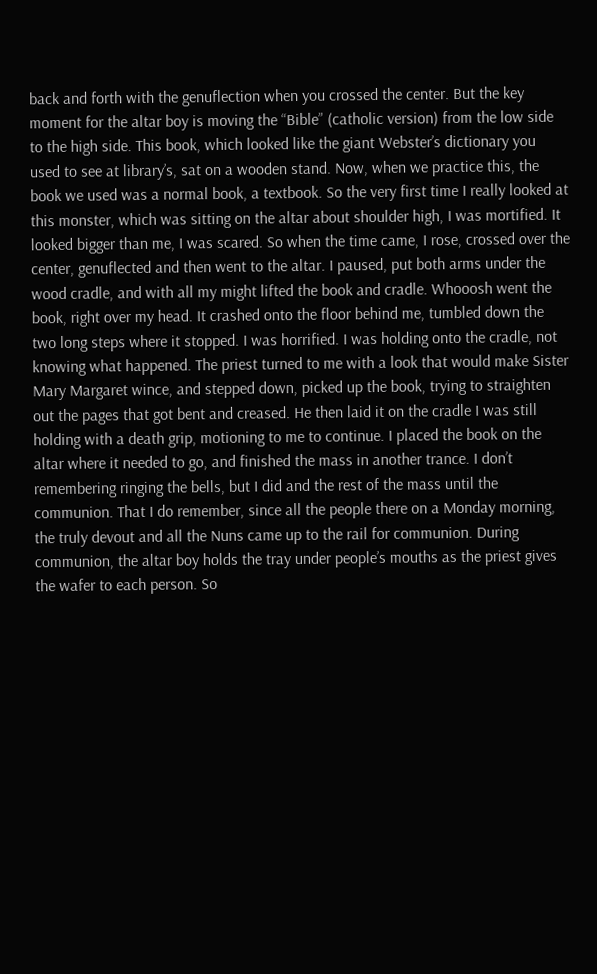back and forth with the genuflection when you crossed the center. But the key moment for the altar boy is moving the “Bible” (catholic version) from the low side to the high side. This book, which looked like the giant Webster’s dictionary you used to see at library’s, sat on a wooden stand. Now, when we practice this, the book we used was a normal book, a textbook. So the very first time I really looked at this monster, which was sitting on the altar about shoulder high, I was mortified. It looked bigger than me, I was scared. So when the time came, I rose, crossed over the center, genuflected and then went to the altar. I paused, put both arms under the wood cradle, and with all my might lifted the book and cradle. Whooosh went the book, right over my head. It crashed onto the floor behind me, tumbled down the two long steps where it stopped. I was horrified. I was holding onto the cradle, not knowing what happened. The priest turned to me with a look that would make Sister Mary Margaret wince, and stepped down, picked up the book, trying to straighten out the pages that got bent and creased. He then laid it on the cradle I was still holding with a death grip, motioning to me to continue. I placed the book on the altar where it needed to go, and finished the mass in another trance. I don’t remembering ringing the bells, but I did and the rest of the mass until the communion. That I do remember, since all the people there on a Monday morning, the truly devout and all the Nuns came up to the rail for communion. During communion, the altar boy holds the tray under people’s mouths as the priest gives the wafer to each person. So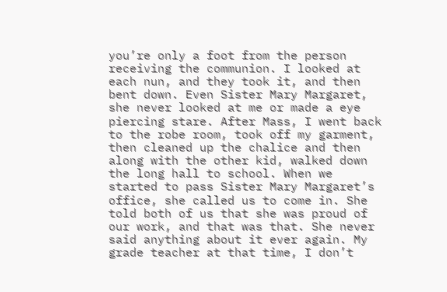you’re only a foot from the person receiving the communion. I looked at each nun, and they took it, and then bent down. Even Sister Mary Margaret, she never looked at me or made a eye piercing stare. After Mass, I went back to the robe room, took off my garment, then cleaned up the chalice and then along with the other kid, walked down the long hall to school. When we started to pass Sister Mary Margaret’s office, she called us to come in. She told both of us that she was proud of our work, and that was that. She never said anything about it ever again. My grade teacher at that time, I don’t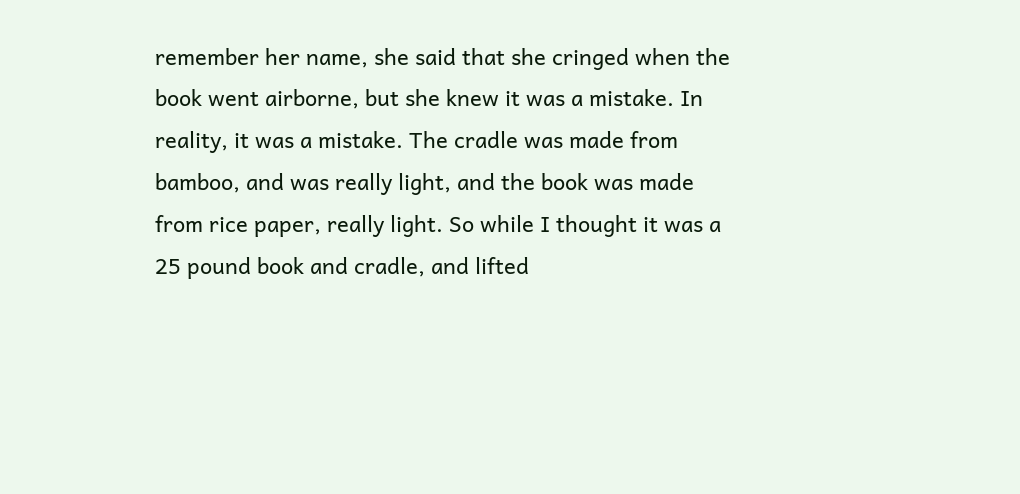remember her name, she said that she cringed when the book went airborne, but she knew it was a mistake. In reality, it was a mistake. The cradle was made from bamboo, and was really light, and the book was made from rice paper, really light. So while I thought it was a 25 pound book and cradle, and lifted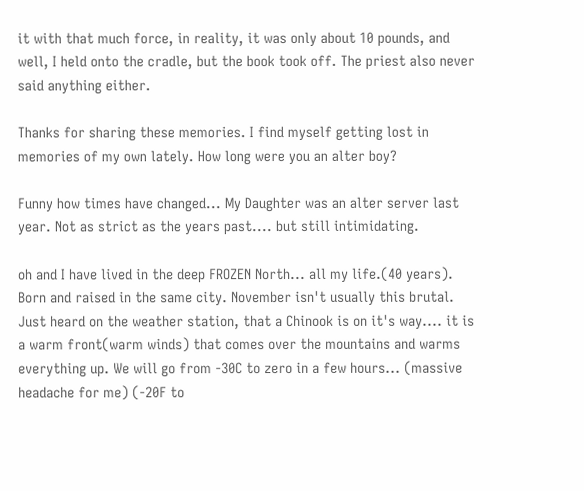it with that much force, in reality, it was only about 10 pounds, and well, I held onto the cradle, but the book took off. The priest also never said anything either.

Thanks for sharing these memories. I find myself getting lost in memories of my own lately. How long were you an alter boy?

Funny how times have changed... My Daughter was an alter server last year. Not as strict as the years past.... but still intimidating.

oh and I have lived in the deep FROZEN North... all my life.(40 years). Born and raised in the same city. November isn't usually this brutal. Just heard on the weather station, that a Chinook is on it's way.... it is a warm front(warm winds) that comes over the mountains and warms everything up. We will go from -30C to zero in a few hours... (massive headache for me) (-20F to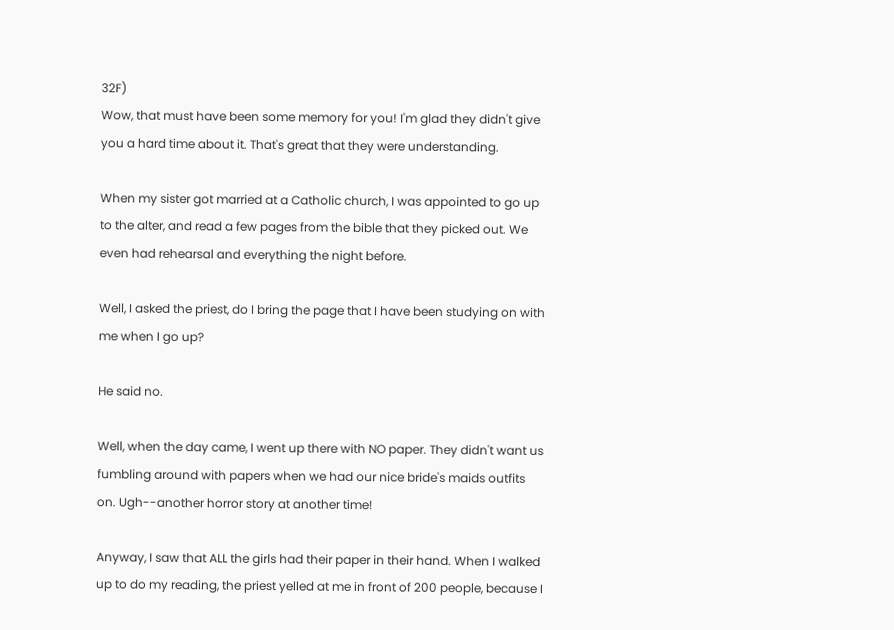32F)
Wow, that must have been some memory for you! I'm glad they didn't give you a hard time about it. That's great that they were understanding.

When my sister got married at a Catholic church, I was appointed to go up to the alter, and read a few pages from the bible that they picked out. We even had rehearsal and everything the night before.

Well, I asked the priest, do I bring the page that I have been studying on with me when I go up?

He said no.

Well, when the day came, I went up there with NO paper. They didn't want us fumbling around with papers when we had our nice bride's maids outfits on. Ugh--another horror story at another time!

Anyway, I saw that ALL the girls had their paper in their hand. When I walked up to do my reading, the priest yelled at me in front of 200 people, because I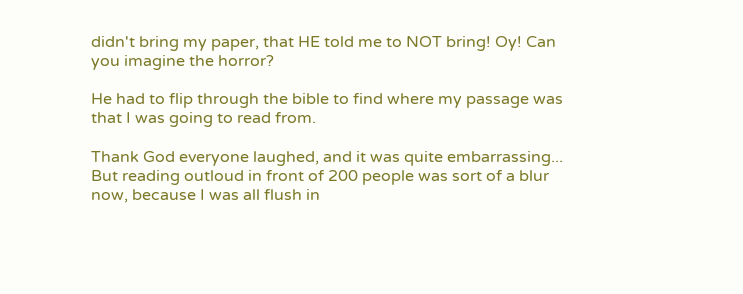didn't bring my paper, that HE told me to NOT bring! Oy! Can you imagine the horror?

He had to flip through the bible to find where my passage was that I was going to read from.

Thank God everyone laughed, and it was quite embarrassing... But reading outloud in front of 200 people was sort of a blur now, because I was all flush in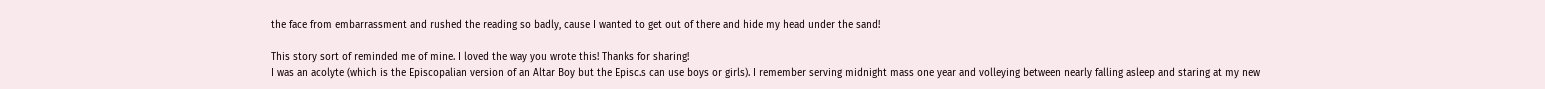the face from embarrassment and rushed the reading so badly, cause I wanted to get out of there and hide my head under the sand!

This story sort of reminded me of mine. I loved the way you wrote this! Thanks for sharing!
I was an acolyte (which is the Episcopalian version of an Altar Boy but the Episc.s can use boys or girls). I remember serving midnight mass one year and volleying between nearly falling asleep and staring at my new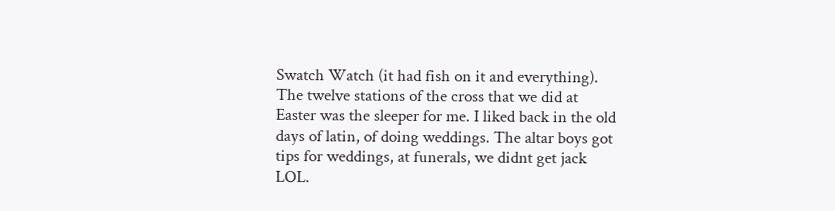Swatch Watch (it had fish on it and everything).
The twelve stations of the cross that we did at Easter was the sleeper for me. I liked back in the old days of latin, of doing weddings. The altar boys got tips for weddings, at funerals, we didnt get jack LOL.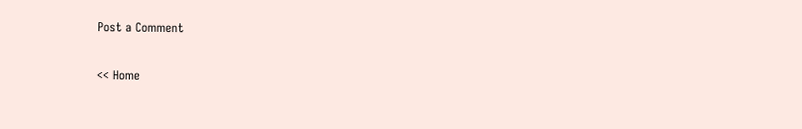Post a Comment

<< Home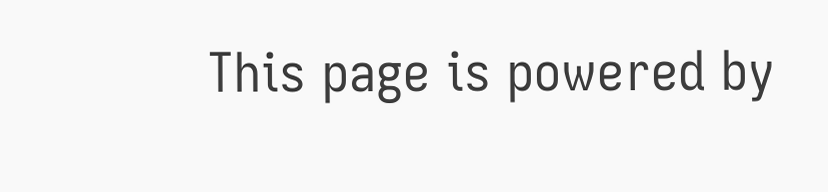This page is powered by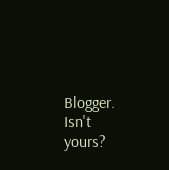Blogger. Isn't yours?